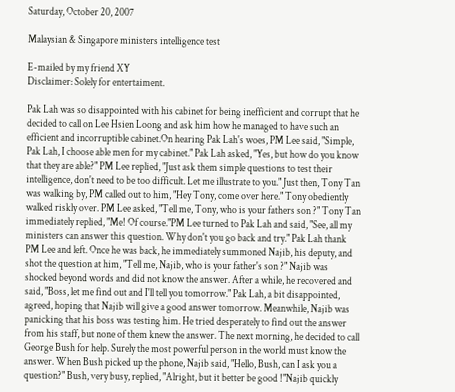Saturday, October 20, 2007

Malaysian & Singapore ministers intelligence test

E-mailed by my friend XY
Disclaimer: Solely for entertaiment.

Pak Lah was so disappointed with his cabinet for being inefficient and corrupt that he decided to call on Lee Hsien Loong and ask him how he managed to have such an efficient and incorruptible cabinet.On hearing Pak Lah's woes, PM Lee said, "Simple, Pak Lah, I choose able men for my cabinet." Pak Lah asked, "Yes, but how do you know that they are able?" PM Lee replied, "Just ask them simple questions to test their intelligence, don't need to be too difficult. Let me illustrate to you." Just then, Tony Tan was walking by, PM called out to him, "Hey Tony, come over here." Tony obediently walked riskly over. PM Lee asked, "Tell me, Tony, who is your fathers son ?" Tony Tan immediately replied, "Me! Of course."PM Lee turned to Pak Lah and said, "See, all my ministers can answer this question. Why don't you go back and try." Pak Lah thank PM Lee and left. Once he was back, he immediately summoned Najib, his deputy, and shot the question at him, "Tell me, Najib, who is your father's son ?" Najib was shocked beyond words and did not know the answer. After a while, he recovered and said, "Boss, let me find out and I'll tell you tomorrow." Pak Lah, a bit disappointed, agreed, hoping that Najib will give a good answer tomorrow. Meanwhile, Najib was panicking that his boss was testing him. He tried desperately to find out the answer from his staff, but none of them knew the answer. The next morning, he decided to call George Bush for help. Surely the most powerful person in the world must know the answer. When Bush picked up the phone, Najib said, "Hello, Bush, can I ask you a question?" Bush, very busy, replied, "Alright, but it better be good !"Najib quickly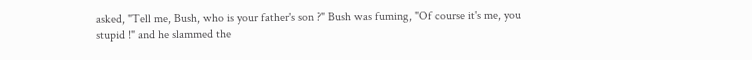asked, "Tell me, Bush, who is your father's son ?" Bush was fuming, "Of course it's me, you stupid !" and he slammed the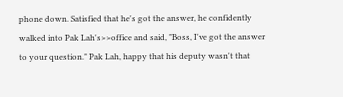phone down. Satisfied that he's got the answer, he confidently walked into Pak Lah's>>office and said, "Boss, I've got the answer to your question." Pak Lah, happy that his deputy wasn't that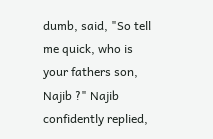dumb, said, "So tell me quick, who is your fathers son, Najib ?" Najib confidently replied,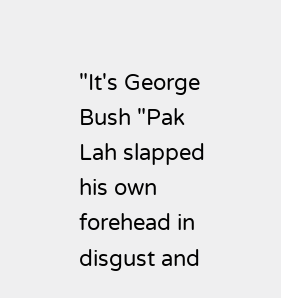"It's George Bush "Pak Lah slapped his own forehead in disgust and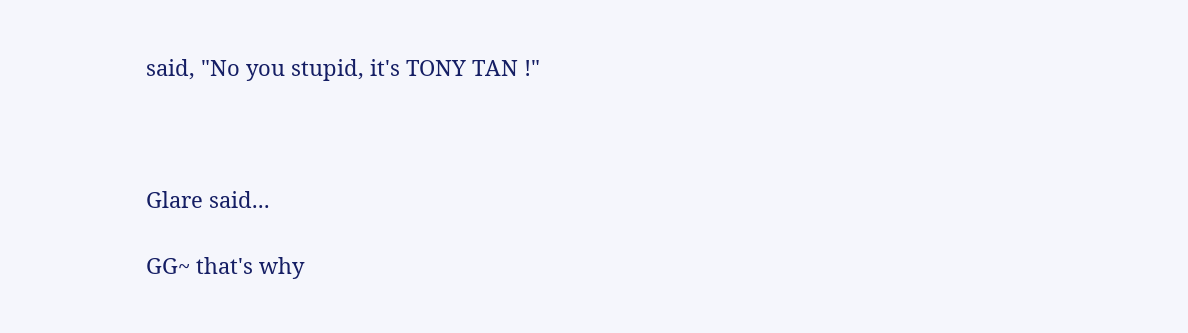said, "No you stupid, it's TONY TAN !"



Glare said...

GG~ that's why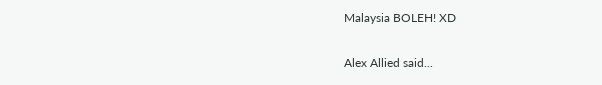Malaysia BOLEH! XD

Alex Allied said...